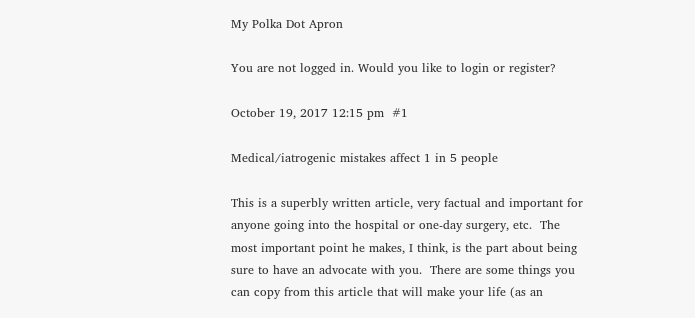My Polka Dot Apron

You are not logged in. Would you like to login or register?

October 19, 2017 12:15 pm  #1

Medical/iatrogenic mistakes affect 1 in 5 people

This is a superbly written article, very factual and important for anyone going into the hospital or one-day surgery, etc.  The most important point he makes, I think, is the part about being sure to have an advocate with you.  There are some things you can copy from this article that will make your life (as an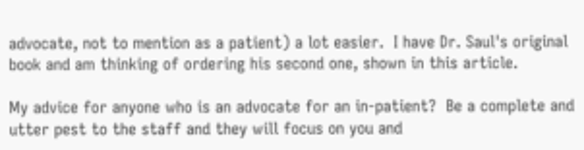advocate, not to mention as a patient) a lot easier.  I have Dr. Saul's original book and am thinking of ordering his second one, shown in this article.

My advice for anyone who is an advocate for an in-patient?  Be a complete and utter pest to the staff and they will focus on you and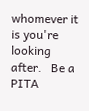whomever it is you're looking after.   Be a PITA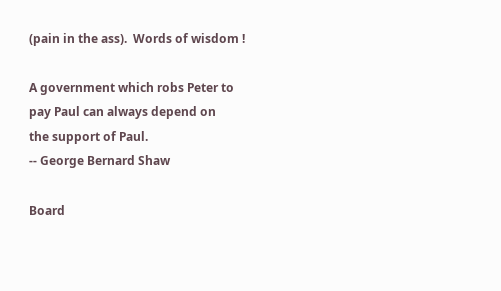(pain in the ass).  Words of wisdom !

A government which robs Peter to
pay Paul can always depend on
the support of Paul.
-- George Bernard Shaw

Board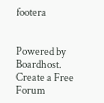footera


Powered by Boardhost. Create a Free Forum